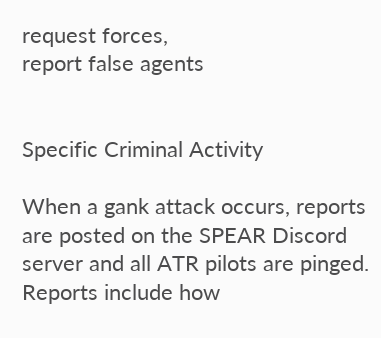request forces,
report false agents


Specific Criminal Activity

When a gank attack occurs, reports are posted on the SPEAR Discord server and all ATR pilots are pinged. Reports include how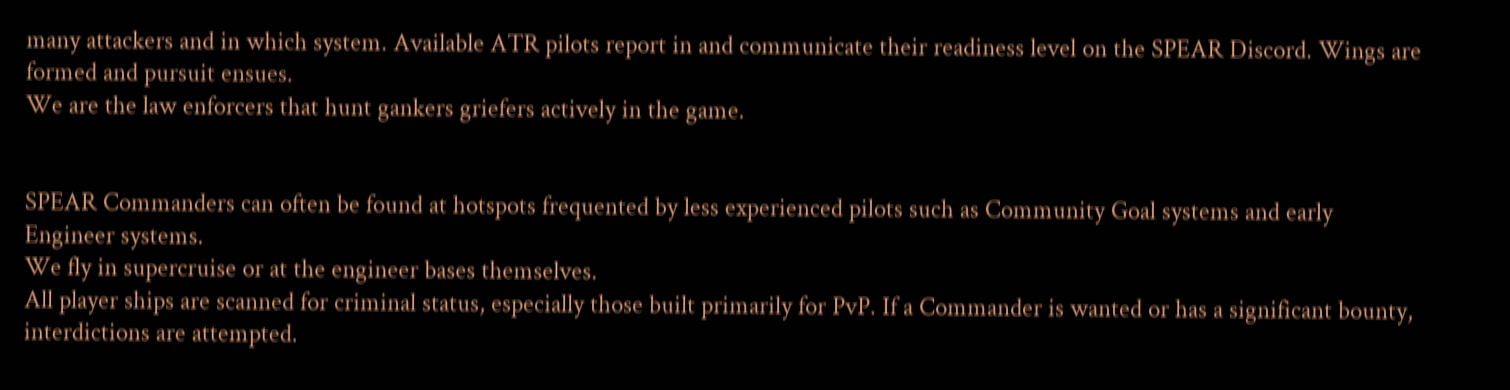many attackers and in which system. Available ATR pilots report in and communicate their readiness level on the SPEAR Discord. Wings are formed and pursuit ensues.
We are the law enforcers that hunt gankers griefers actively in the game.


SPEAR Commanders can often be found at hotspots frequented by less experienced pilots such as Community Goal systems and early Engineer systems.
We fly in supercruise or at the engineer bases themselves.
All player ships are scanned for criminal status, especially those built primarily for PvP. If a Commander is wanted or has a significant bounty, interdictions are attempted.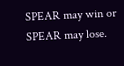SPEAR may win or SPEAR may lose.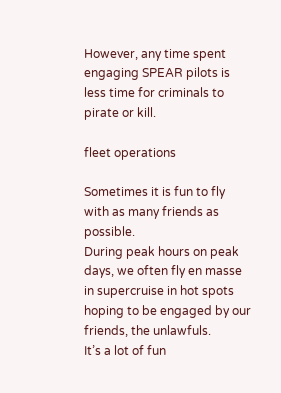However, any time spent engaging SPEAR pilots is less time for criminals to pirate or kill.

fleet operations

Sometimes it is fun to fly with as many friends as possible.
During peak hours on peak days, we often fly en masse in supercruise in hot spots hoping to be engaged by our friends, the unlawfuls.
It’s a lot of fun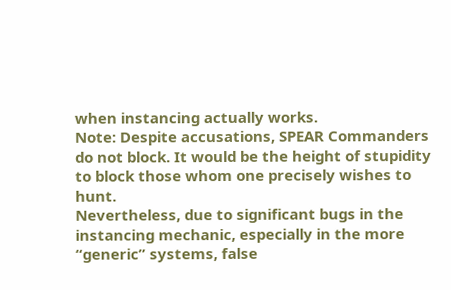when instancing actually works.
Note: Despite accusations, SPEAR Commanders do not block. It would be the height of stupidity to block those whom one precisely wishes to hunt.
Nevertheless, due to significant bugs in the instancing mechanic, especially in the more “generic” systems, false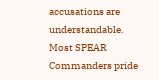accusations are understandable.
Most SPEAR Commanders pride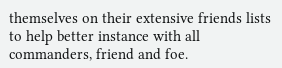themselves on their extensive friends lists to help better instance with all commanders, friend and foe.